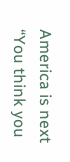America is next “You think you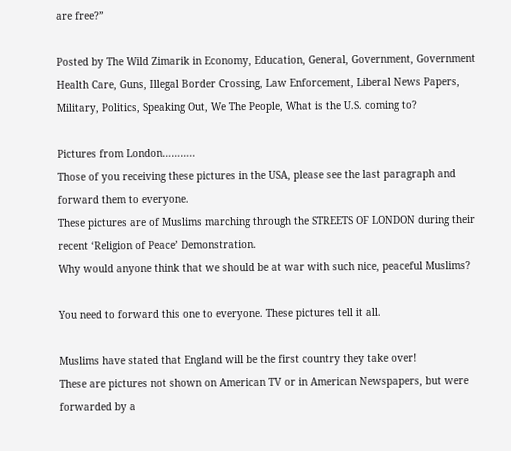are free?”

Posted by The Wild Zimarik in Economy, Education, General, Government, Government Health Care, Guns, Illegal Border Crossing, Law Enforcement, Liberal News Papers, Military, Politics, Speaking Out, We The People, What is the U.S. coming to?

Pictures from London………..
Those of you receiving these pictures in the USA, please see the last paragraph and forward them to everyone.
These pictures are of Muslims marching through the STREETS OF LONDON during their recent ‘Religion of Peace’ Demonstration.
Why would anyone think that we should be at war with such nice, peaceful Muslims?

You need to forward this one to everyone. These pictures tell it all.

Muslims have stated that England will be the first country they take over!
These are pictures not shown on American TV or in American Newspapers, but were forwarded by a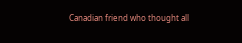Canadian friend who thought all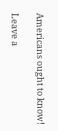Americans ought to know!

Leave a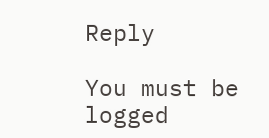Reply

You must be logged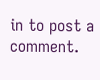in to post a comment.